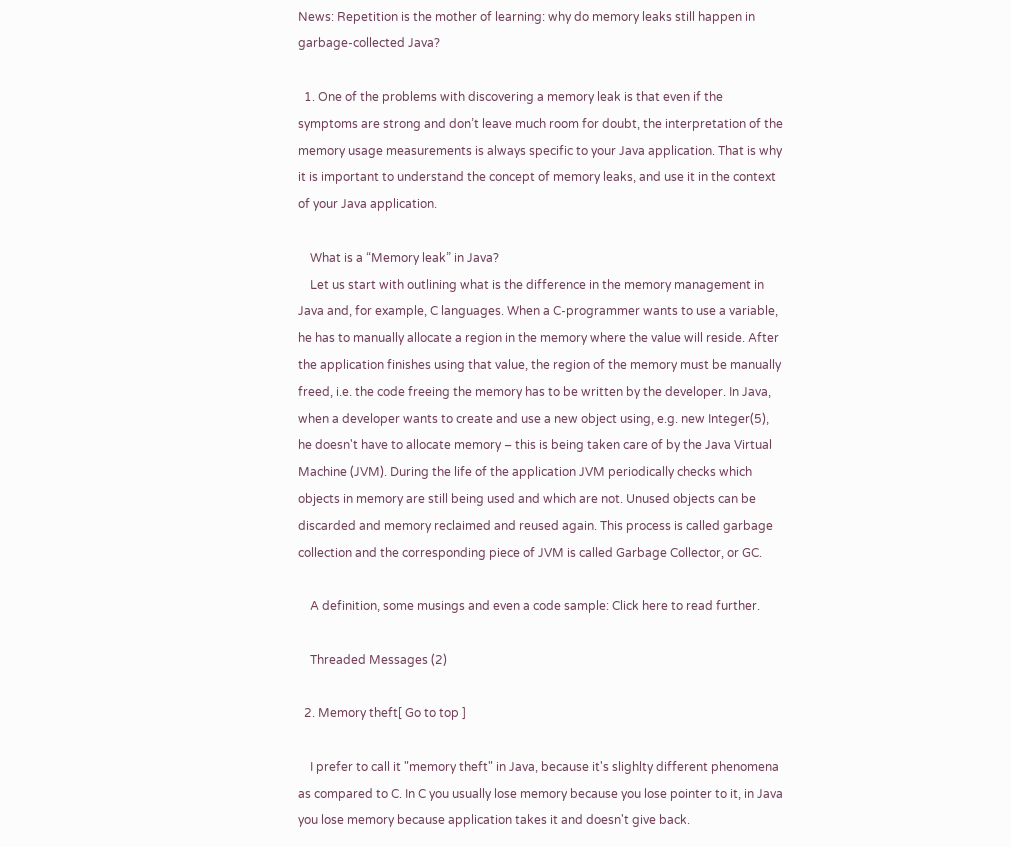News: Repetition is the mother of learning: why do memory leaks still happen in garbage-collected Java?

  1. One of the problems with discovering a memory leak is that even if the symptoms are strong and don’t leave much room for doubt, the interpretation of the memory usage measurements is always specific to your Java application. That is why it is important to understand the concept of memory leaks, and use it in the context of your Java application.

    What is a “Memory leak” in Java?
    Let us start with outlining what is the difference in the memory management in Java and, for example, C languages. When a C-programmer wants to use a variable, he has to manually allocate a region in the memory where the value will reside. After the application finishes using that value, the region of the memory must be manually freed, i.e. the code freeing the memory has to be written by the developer. In Java, when a developer wants to create and use a new object using, e.g. new Integer(5), he doesn't have to allocate memory – this is being taken care of by the Java Virtual Machine (JVM). During the life of the application JVM periodically checks which objects in memory are still being used and which are not. Unused objects can be discarded and memory reclaimed and reused again. This process is called garbage collection and the corresponding piece of JVM is called Garbage Collector, or GC.

    A definition, some musings and even a code sample: Click here to read further.

    Threaded Messages (2)

  2. Memory theft[ Go to top ]

    I prefer to call it "memory theft" in Java, because it's slighlty different phenomena as compared to C. In C you usually lose memory because you lose pointer to it, in Java you lose memory because application takes it and doesn't give back.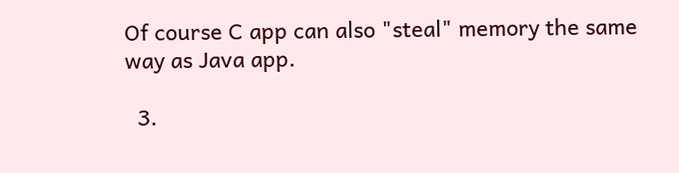Of course C app can also "steal" memory the same way as Java app.

  3.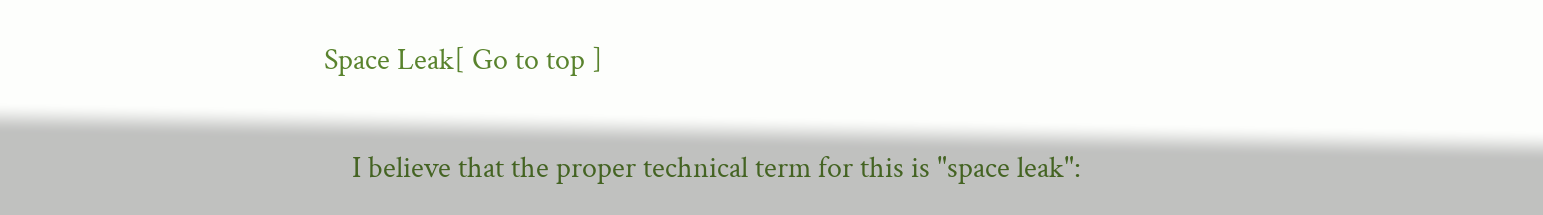Space Leak[ Go to top ]

    I believe that the proper technical term for this is "space leak":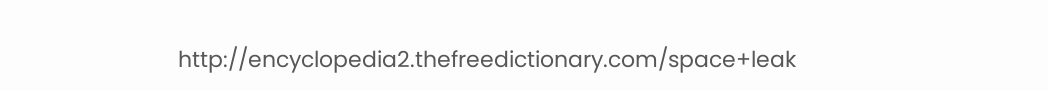http://encyclopedia2.thefreedictionary.com/space+leak